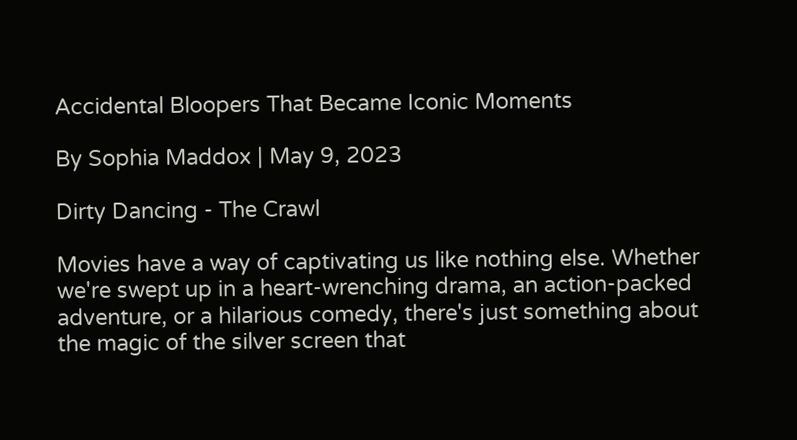Accidental Bloopers That Became Iconic Moments

By Sophia Maddox | May 9, 2023

Dirty Dancing - The Crawl

Movies have a way of captivating us like nothing else. Whether we're swept up in a heart-wrenching drama, an action-packed adventure, or a hilarious comedy, there's just something about the magic of the silver screen that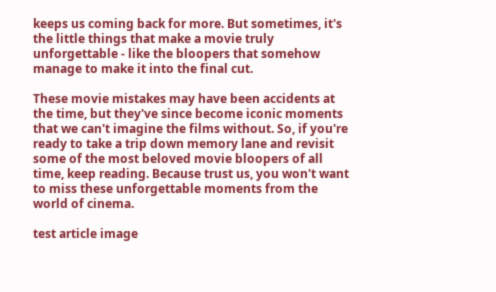keeps us coming back for more. But sometimes, it's the little things that make a movie truly unforgettable - like the bloopers that somehow manage to make it into the final cut.

These movie mistakes may have been accidents at the time, but they've since become iconic moments that we can't imagine the films without. So, if you're ready to take a trip down memory lane and revisit some of the most beloved movie bloopers of all time, keep reading. Because trust us, you won't want to miss these unforgettable moments from the world of cinema.

test article image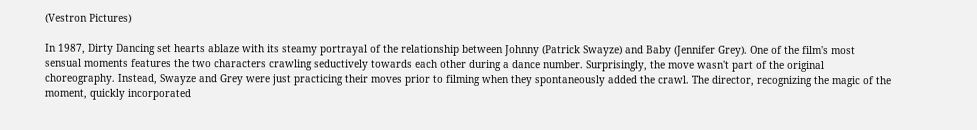(Vestron Pictures)

In 1987, Dirty Dancing set hearts ablaze with its steamy portrayal of the relationship between Johnny (Patrick Swayze) and Baby (Jennifer Grey). One of the film's most sensual moments features the two characters crawling seductively towards each other during a dance number. Surprisingly, the move wasn't part of the original choreography. Instead, Swayze and Grey were just practicing their moves prior to filming when they spontaneously added the crawl. The director, recognizing the magic of the moment, quickly incorporated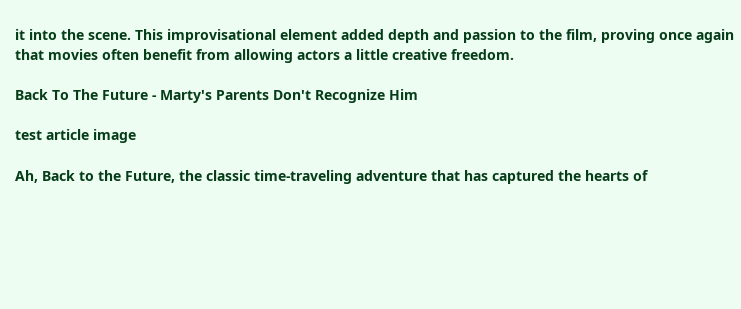it into the scene. This improvisational element added depth and passion to the film, proving once again that movies often benefit from allowing actors a little creative freedom.

Back To The Future - Marty's Parents Don't Recognize Him

test article image

Ah, Back to the Future, the classic time-traveling adventure that has captured the hearts of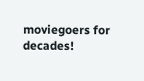moviegoers for decades!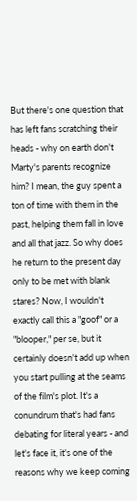But there's one question that has left fans scratching their heads - why on earth don't Marty's parents recognize him? I mean, the guy spent a ton of time with them in the past, helping them fall in love and all that jazz. So why does he return to the present day only to be met with blank stares? Now, I wouldn't exactly call this a "goof" or a "blooper," per se, but it certainly doesn't add up when you start pulling at the seams of the film's plot. It's a conundrum that's had fans debating for literal years - and let's face it, it's one of the reasons why we keep coming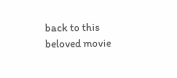back to this beloved movie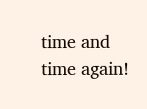time and time again!